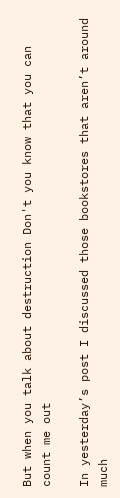But when you talk about destruction Don't you know that you can count me out

In yesterday’s post I discussed those bookstores that aren’t around much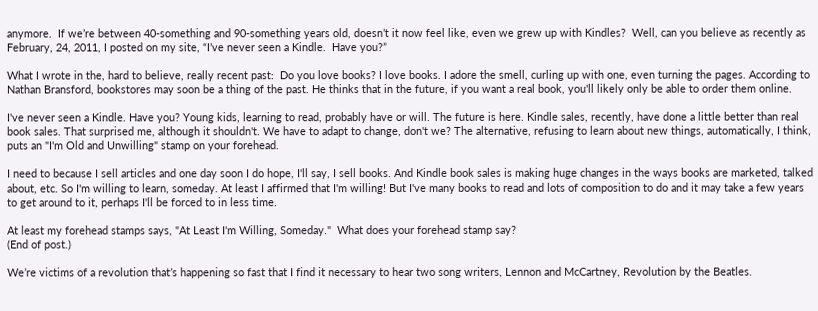anymore.  If we’re between 40-something and 90-something years old, doesn’t it now feel like, even we grew up with Kindles?  Well, can you believe as recently as February, 24, 2011, I posted on my site, “I’ve never seen a Kindle.  Have you?”

What I wrote in the, hard to believe, really recent past:  Do you love books? I love books. I adore the smell, curling up with one, even turning the pages. According to Nathan Bransford, bookstores may soon be a thing of the past. He thinks that in the future, if you want a real book, you'll likely only be able to order them online.

I've never seen a Kindle. Have you? Young kids, learning to read, probably have or will. The future is here. Kindle sales, recently, have done a little better than real book sales. That surprised me, although it shouldn't. We have to adapt to change, don't we? The alternative, refusing to learn about new things, automatically, I think, puts an "I'm Old and Unwilling" stamp on your forehead.

I need to because I sell articles and one day soon I do hope, I'll say, I sell books. And Kindle book sales is making huge changes in the ways books are marketed, talked about, etc. So I'm willing to learn, someday. At least I affirmed that I'm willing! But I've many books to read and lots of composition to do and it may take a few years to get around to it, perhaps I'll be forced to in less time.

At least my forehead stamps says, "At Least I'm Willing, Someday."  What does your forehead stamp say?
(End of post.)

We’re victims of a revolution that’s happening so fast that I find it necessary to hear two song writers, Lennon and McCartney, Revolution by the Beatles.